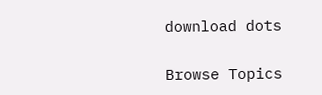download dots

Browse Topics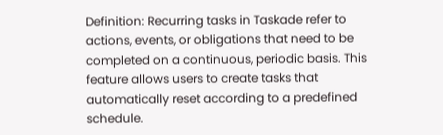Definition: Recurring tasks in Taskade refer to actions, events, or obligations that need to be completed on a continuous, periodic basis. This feature allows users to create tasks that automatically reset according to a predefined schedule.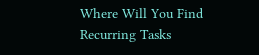Where Will You Find Recurring Tasks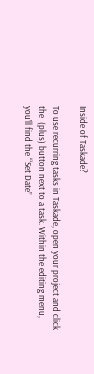Inside of Taskade?

To use recurring tasks in Taskade, open your project and click the  (plus) button next to a task. Within the editing menu, you’ll find the “‘Set Date”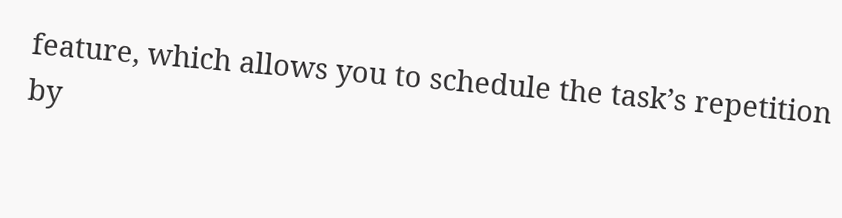feature, which allows you to schedule the task’s repetition by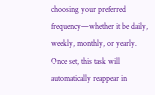choosing your preferred frequency—whether it be daily, weekly, monthly, or yearly. Once set, this task will automatically reappear in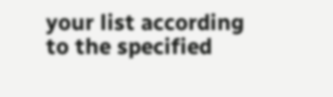your list according to the specified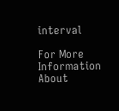interval

For More Information About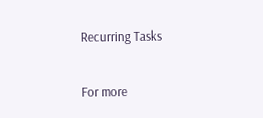Recurring Tasks

For more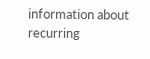information about recurring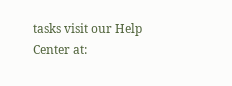tasks visit our Help Center at: